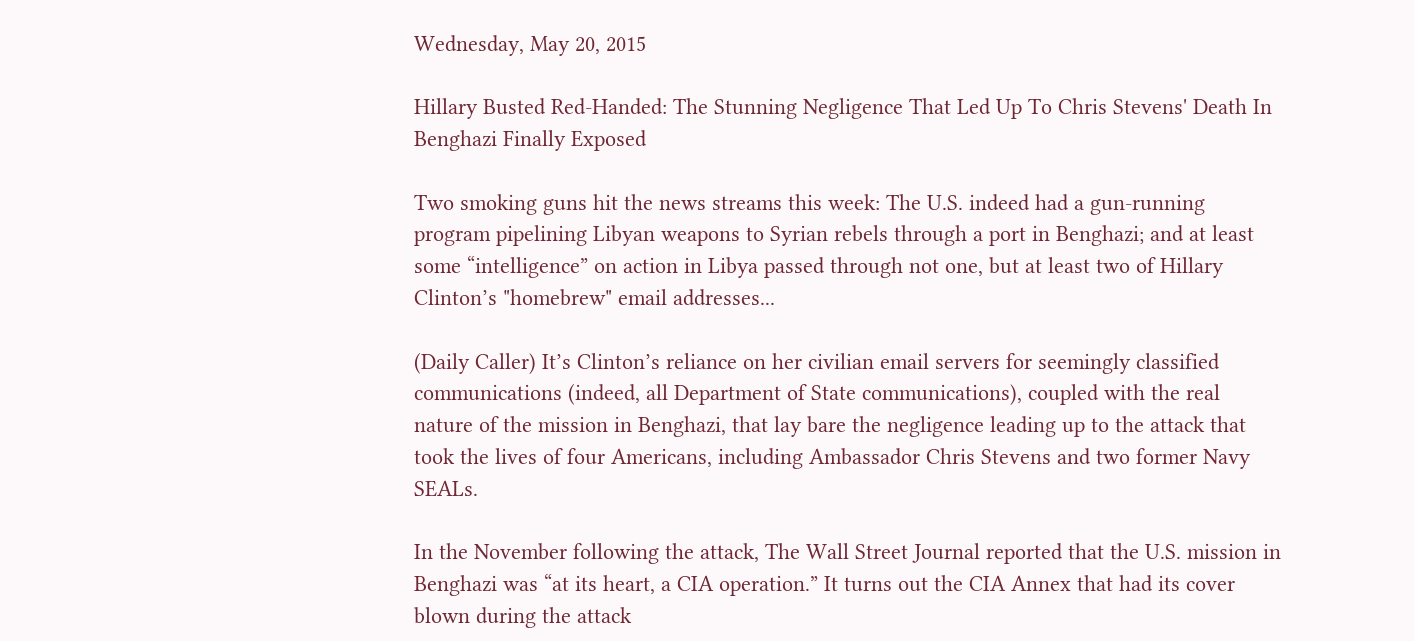Wednesday, May 20, 2015

Hillary Busted Red-Handed: The Stunning Negligence That Led Up To Chris Stevens' Death In Benghazi Finally Exposed

Two smoking guns hit the news streams this week: The U.S. indeed had a gun-running program pipelining Libyan weapons to Syrian rebels through a port in Benghazi; and at least some “intelligence” on action in Libya passed through not one, but at least two of Hillary Clinton’s "homebrew" email addresses...

(Daily Caller) It’s Clinton’s reliance on her civilian email servers for seemingly classified communications (indeed, all Department of State communications), coupled with the real nature of the mission in Benghazi, that lay bare the negligence leading up to the attack that took the lives of four Americans, including Ambassador Chris Stevens and two former Navy SEALs.

In the November following the attack, The Wall Street Journal reported that the U.S. mission in Benghazi was “at its heart, a CIA operation.” It turns out the CIA Annex that had its cover blown during the attack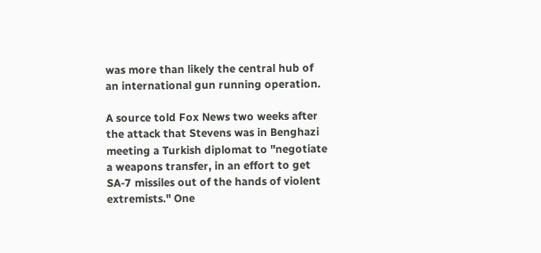was more than likely the central hub of an international gun running operation.

A source told Fox News two weeks after the attack that Stevens was in Benghazi meeting a Turkish diplomat to "negotiate a weapons transfer, in an effort to get SA-7 missiles out of the hands of violent extremists." One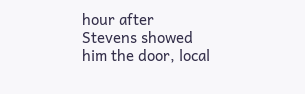hour after Stevens showed him the door, local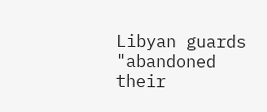Libyan guards "abandoned their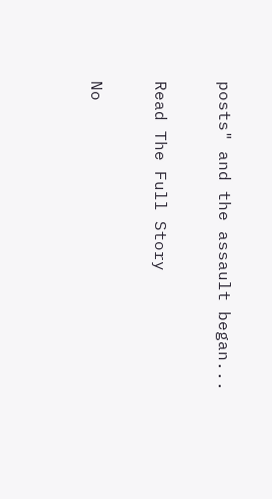posts" and the assault began...

Read The Full Story

No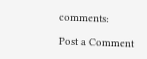comments:

Post a Comment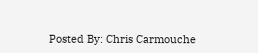Posted By: Chris Carmouche